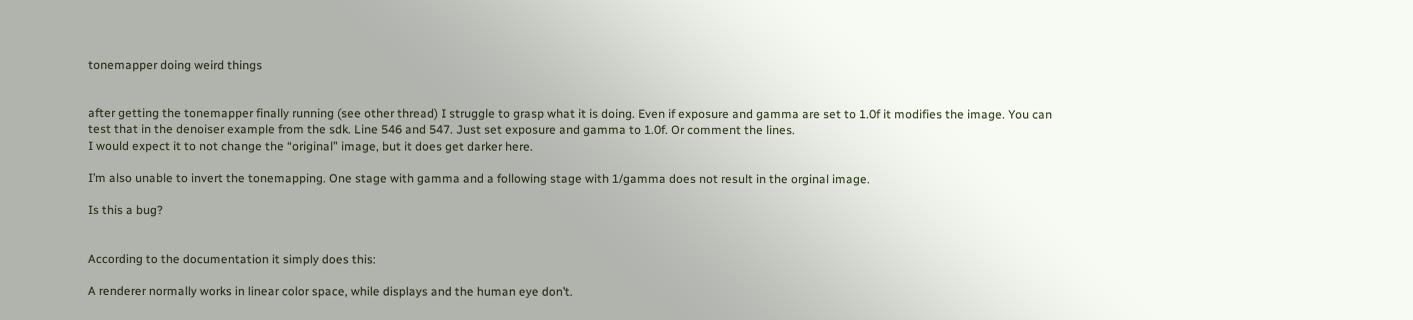tonemapper doing weird things


after getting the tonemapper finally running (see other thread) I struggle to grasp what it is doing. Even if exposure and gamma are set to 1.0f it modifies the image. You can test that in the denoiser example from the sdk. Line 546 and 547. Just set exposure and gamma to 1.0f. Or comment the lines.
I would expect it to not change the “original” image, but it does get darker here.

I’m also unable to invert the tonemapping. One stage with gamma and a following stage with 1/gamma does not result in the orginal image.

Is this a bug?


According to the documentation it simply does this:

A renderer normally works in linear color space, while displays and the human eye don’t.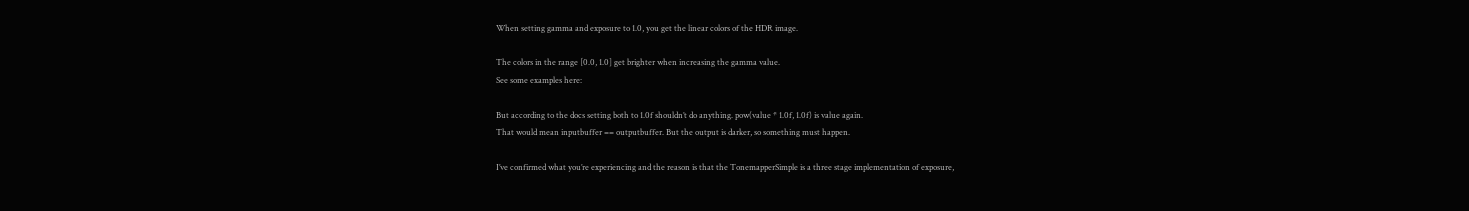When setting gamma and exposure to 1.0, you get the linear colors of the HDR image.

The colors in the range [0.0, 1.0] get brighter when increasing the gamma value.
See some examples here:

But according to the docs setting both to 1.0f shouldn’t do anything. pow(value * 1.0f, 1.0f) is value again.
That would mean inputbuffer == outputbuffer. But the output is darker, so something must happen.

I’ve confirmed what you’re experiencing and the reason is that the TonemapperSimple is a three stage implementation of exposure,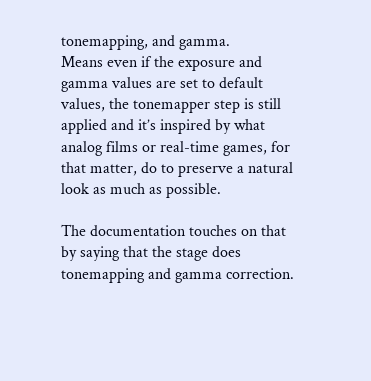tonemapping, and gamma.
Means even if the exposure and gamma values are set to default values, the tonemapper step is still applied and it’s inspired by what analog films or real-time games, for that matter, do to preserve a natural look as much as possible.

The documentation touches on that by saying that the stage does tonemapping and gamma correction.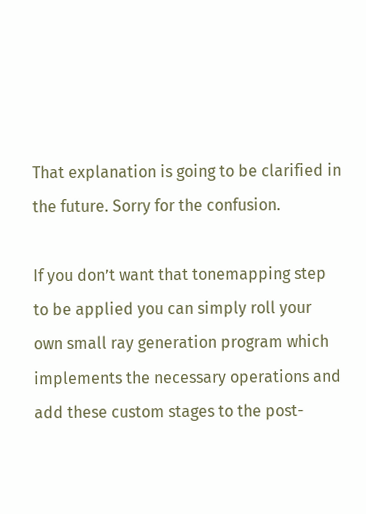That explanation is going to be clarified in the future. Sorry for the confusion.

If you don’t want that tonemapping step to be applied you can simply roll your own small ray generation program which implements the necessary operations and add these custom stages to the post-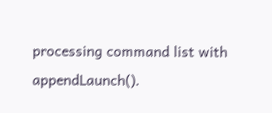processing command list with appendLaunch().